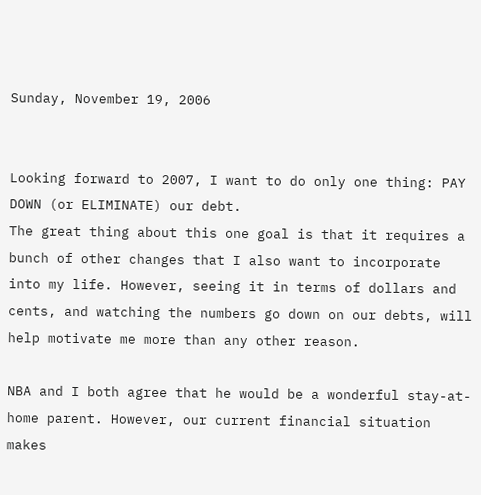Sunday, November 19, 2006


Looking forward to 2007, I want to do only one thing: PAY DOWN (or ELIMINATE) our debt.
The great thing about this one goal is that it requires a bunch of other changes that I also want to incorporate into my life. However, seeing it in terms of dollars and cents, and watching the numbers go down on our debts, will help motivate me more than any other reason.

NBA and I both agree that he would be a wonderful stay-at-home parent. However, our current financial situation makes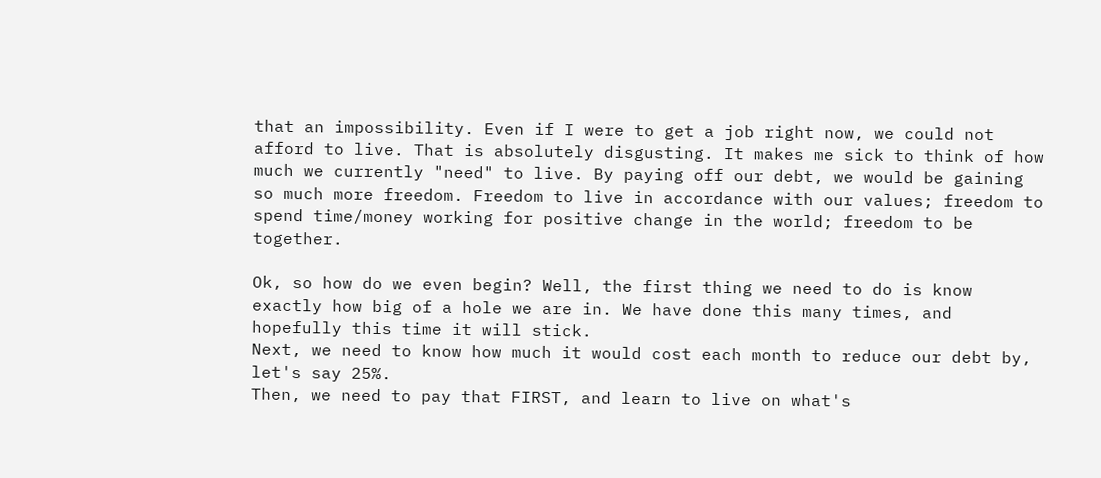that an impossibility. Even if I were to get a job right now, we could not afford to live. That is absolutely disgusting. It makes me sick to think of how much we currently "need" to live. By paying off our debt, we would be gaining so much more freedom. Freedom to live in accordance with our values; freedom to spend time/money working for positive change in the world; freedom to be together.

Ok, so how do we even begin? Well, the first thing we need to do is know exactly how big of a hole we are in. We have done this many times, and hopefully this time it will stick.
Next, we need to know how much it would cost each month to reduce our debt by, let's say 25%.
Then, we need to pay that FIRST, and learn to live on what's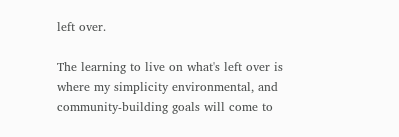left over.

The learning to live on what's left over is where my simplicity environmental, and community-building goals will come to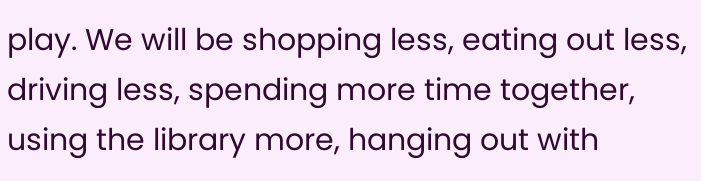play. We will be shopping less, eating out less, driving less, spending more time together, using the library more, hanging out with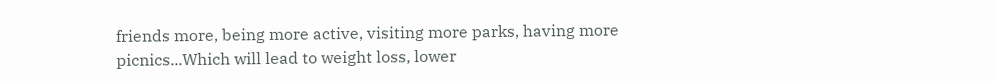friends more, being more active, visiting more parks, having more picnics...Which will lead to weight loss, lower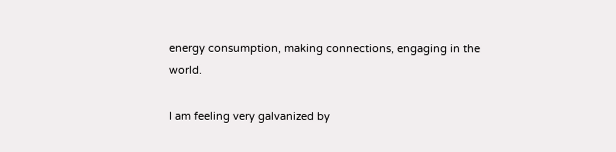energy consumption, making connections, engaging in the world.

I am feeling very galvanized by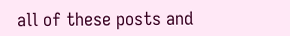all of these posts and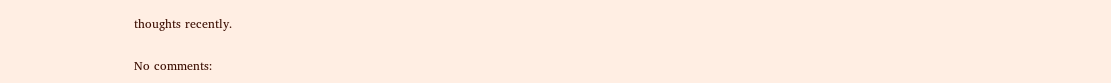thoughts recently.

No comments: